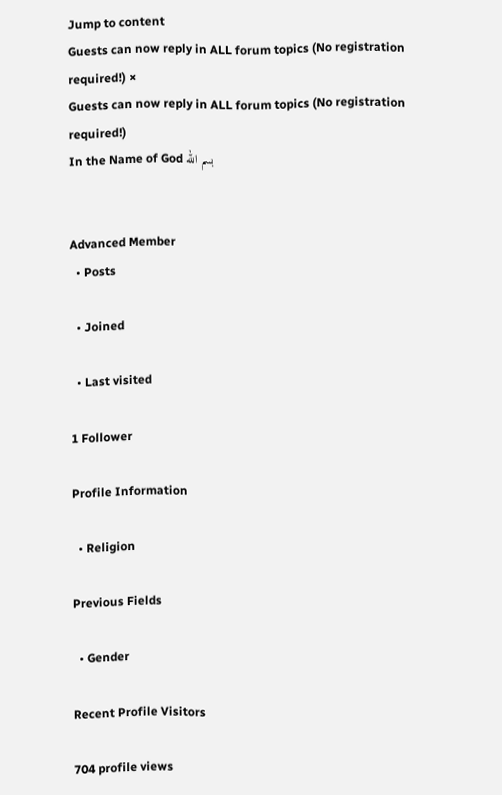Jump to content
Guests can now reply in ALL forum topics (No registration required!) ×
Guests can now reply in ALL forum topics (No registration required!)
In the Name of God بسم الله


Advanced Member
  • Posts

  • Joined

  • Last visited

1 Follower

Profile Information

  • Religion

Previous Fields

  • Gender

Recent Profile Visitors

704 profile views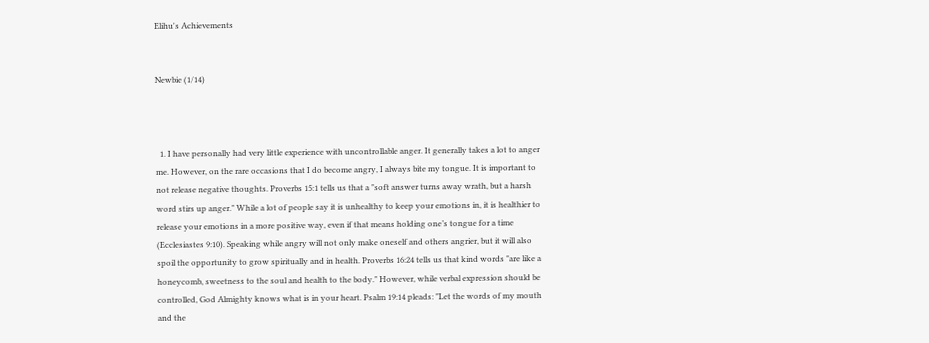Elihu's Achievements


Newbie (1/14)



  1. I have personally had very little experience with uncontrollable anger. It generally takes a lot to anger me. However, on the rare occasions that I do become angry, I always bite my tongue. It is important to not release negative thoughts. Proverbs 15:1 tells us that a "soft answer turns away wrath, but a harsh word stirs up anger." While a lot of people say it is unhealthy to keep your emotions in, it is healthier to release your emotions in a more positive way, even if that means holding one’s tongue for a time (Ecclesiastes 9:10). Speaking while angry will not only make oneself and others angrier, but it will also spoil the opportunity to grow spiritually and in health. Proverbs 16:24 tells us that kind words "are like a honeycomb, sweetness to the soul and health to the body." However, while verbal expression should be controlled, God Almighty knows what is in your heart. Psalm 19:14 pleads: "Let the words of my mouth and the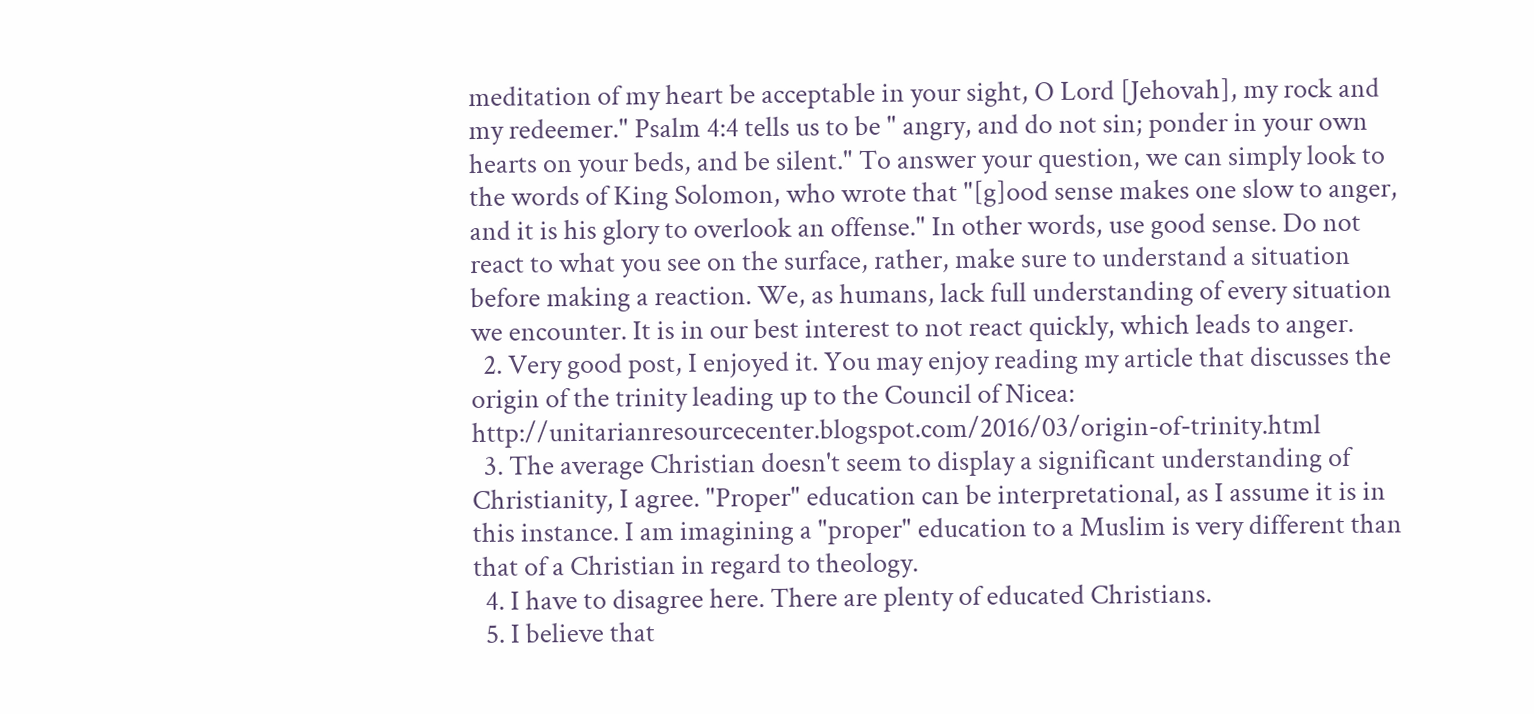meditation of my heart be acceptable in your sight, O Lord [Jehovah], my rock and my redeemer." Psalm 4:4 tells us to be " angry, and do not sin; ponder in your own hearts on your beds, and be silent." To answer your question, we can simply look to the words of King Solomon, who wrote that "[g]ood sense makes one slow to anger, and it is his glory to overlook an offense." In other words, use good sense. Do not react to what you see on the surface, rather, make sure to understand a situation before making a reaction. We, as humans, lack full understanding of every situation we encounter. It is in our best interest to not react quickly, which leads to anger.
  2. Very good post, I enjoyed it. You may enjoy reading my article that discusses the origin of the trinity leading up to the Council of Nicea: http://unitarianresourcecenter.blogspot.com/2016/03/origin-of-trinity.html
  3. The average Christian doesn't seem to display a significant understanding of Christianity, I agree. "Proper" education can be interpretational, as I assume it is in this instance. I am imagining a "proper" education to a Muslim is very different than that of a Christian in regard to theology.
  4. I have to disagree here. There are plenty of educated Christians.
  5. I believe that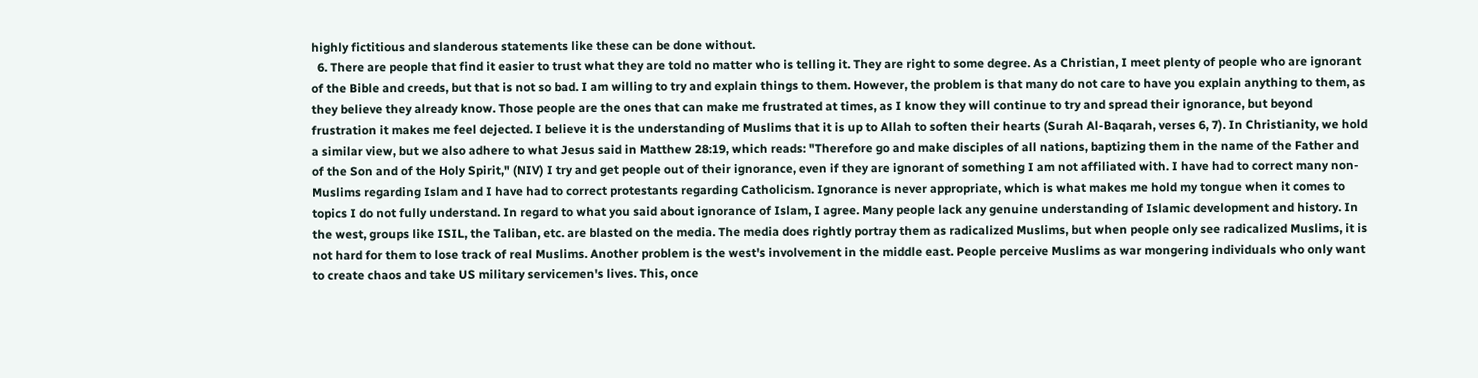highly fictitious and slanderous statements like these can be done without.
  6. There are people that find it easier to trust what they are told no matter who is telling it. They are right to some degree. As a Christian, I meet plenty of people who are ignorant of the Bible and creeds, but that is not so bad. I am willing to try and explain things to them. However, the problem is that many do not care to have you explain anything to them, as they believe they already know. Those people are the ones that can make me frustrated at times, as I know they will continue to try and spread their ignorance, but beyond frustration it makes me feel dejected. I believe it is the understanding of Muslims that it is up to Allah to soften their hearts (Surah Al-Baqarah, verses 6, 7). In Christianity, we hold a similar view, but we also adhere to what Jesus said in Matthew 28:19, which reads: "Therefore go and make disciples of all nations, baptizing them in the name of the Father and of the Son and of the Holy Spirit," (NIV) I try and get people out of their ignorance, even if they are ignorant of something I am not affiliated with. I have had to correct many non-Muslims regarding Islam and I have had to correct protestants regarding Catholicism. Ignorance is never appropriate, which is what makes me hold my tongue when it comes to topics I do not fully understand. In regard to what you said about ignorance of Islam, I agree. Many people lack any genuine understanding of Islamic development and history. In the west, groups like ISIL, the Taliban, etc. are blasted on the media. The media does rightly portray them as radicalized Muslims, but when people only see radicalized Muslims, it is not hard for them to lose track of real Muslims. Another problem is the west's involvement in the middle east. People perceive Muslims as war mongering individuals who only want to create chaos and take US military servicemen's lives. This, once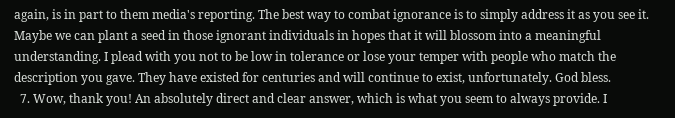again, is in part to them media's reporting. The best way to combat ignorance is to simply address it as you see it. Maybe we can plant a seed in those ignorant individuals in hopes that it will blossom into a meaningful understanding. I plead with you not to be low in tolerance or lose your temper with people who match the description you gave. They have existed for centuries and will continue to exist, unfortunately. God bless.
  7. Wow, thank you! An absolutely direct and clear answer, which is what you seem to always provide. I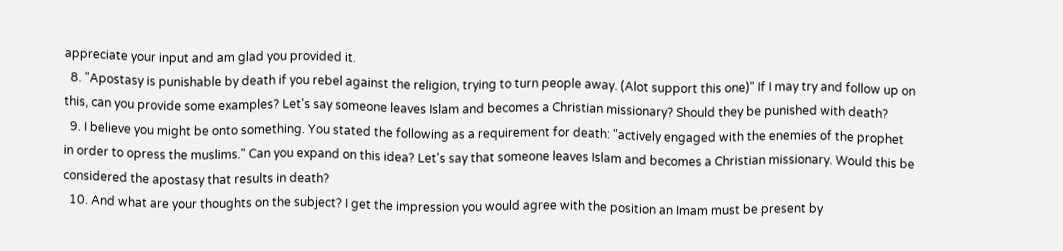appreciate your input and am glad you provided it.
  8. "Apostasy is punishable by death if you rebel against the religion, trying to turn people away. (Alot support this one)" If I may try and follow up on this, can you provide some examples? Let's say someone leaves Islam and becomes a Christian missionary? Should they be punished with death?
  9. I believe you might be onto something. You stated the following as a requirement for death: "actively engaged with the enemies of the prophet in order to opress the muslims." Can you expand on this idea? Let's say that someone leaves Islam and becomes a Christian missionary. Would this be considered the apostasy that results in death?
  10. And what are your thoughts on the subject? I get the impression you would agree with the position an Imam must be present by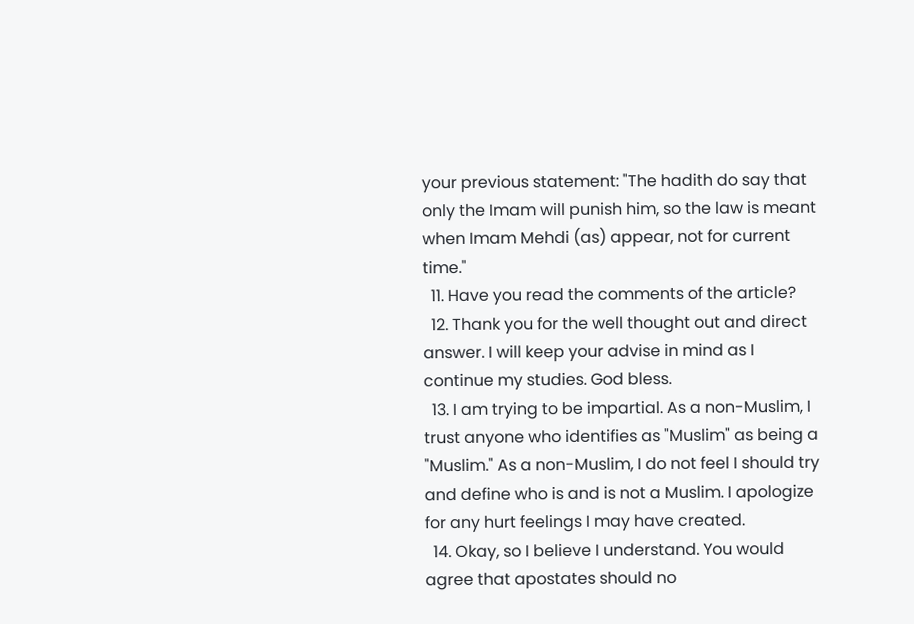your previous statement: "The hadith do say that only the Imam will punish him, so the law is meant when Imam Mehdi (as) appear, not for current time."
  11. Have you read the comments of the article?
  12. Thank you for the well thought out and direct answer. I will keep your advise in mind as I continue my studies. God bless.
  13. I am trying to be impartial. As a non-Muslim, I trust anyone who identifies as "Muslim" as being a "Muslim." As a non-Muslim, I do not feel I should try and define who is and is not a Muslim. I apologize for any hurt feelings I may have created.
  14. Okay, so I believe I understand. You would agree that apostates should no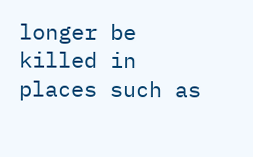longer be killed in places such as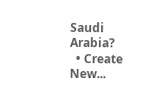Saudi Arabia?
  • Create New...